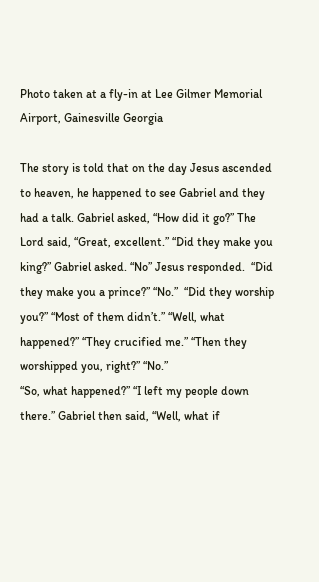Photo taken at a fly-in at Lee Gilmer Memorial Airport, Gainesville Georgia

The story is told that on the day Jesus ascended to heaven, he happened to see Gabriel and they had a talk. Gabriel asked, “How did it go?” The Lord said, “Great, excellent.” “Did they make you king?” Gabriel asked. “No” Jesus responded.  “Did they make you a prince?” “No.”  “Did they worship you?” “Most of them didn’t.” “Well, what happened?” “They crucified me.” “Then they worshipped you, right?” “No.”
“So, what happened?” “I left my people down there.” Gabriel then said, “Well, what if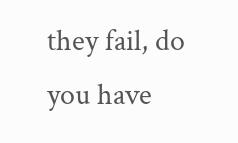they fail, do you have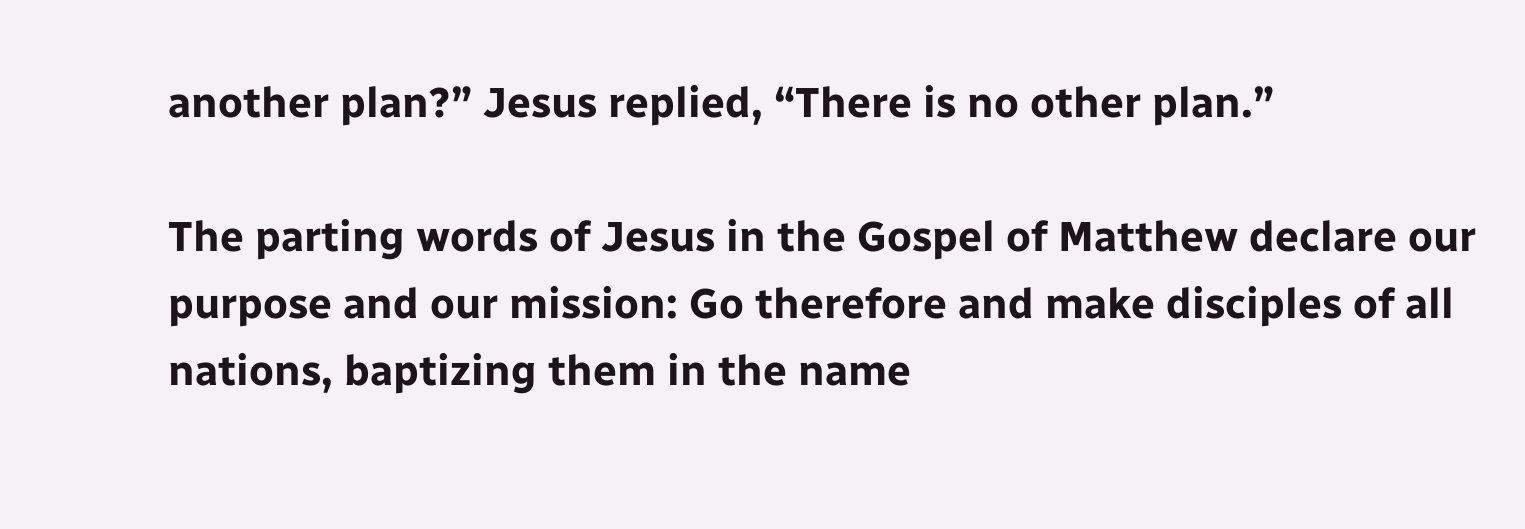another plan?” Jesus replied, “There is no other plan.”

The parting words of Jesus in the Gospel of Matthew declare our purpose and our mission: Go therefore and make disciples of all nations, baptizing them in the name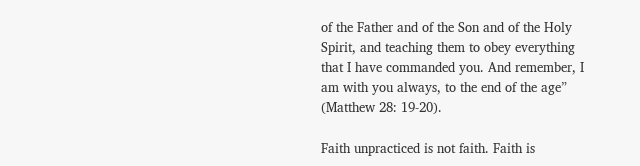of the Father and of the Son and of the Holy Spirit, and teaching them to obey everything that I have commanded you. And remember, I am with you always, to the end of the age” (Matthew 28: 19-20).

Faith unpracticed is not faith. Faith is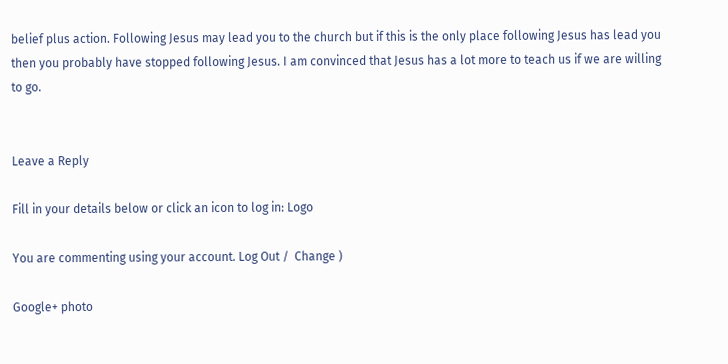belief plus action. Following Jesus may lead you to the church but if this is the only place following Jesus has lead you then you probably have stopped following Jesus. I am convinced that Jesus has a lot more to teach us if we are willing to go.


Leave a Reply

Fill in your details below or click an icon to log in: Logo

You are commenting using your account. Log Out /  Change )

Google+ photo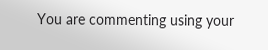You are commenting using your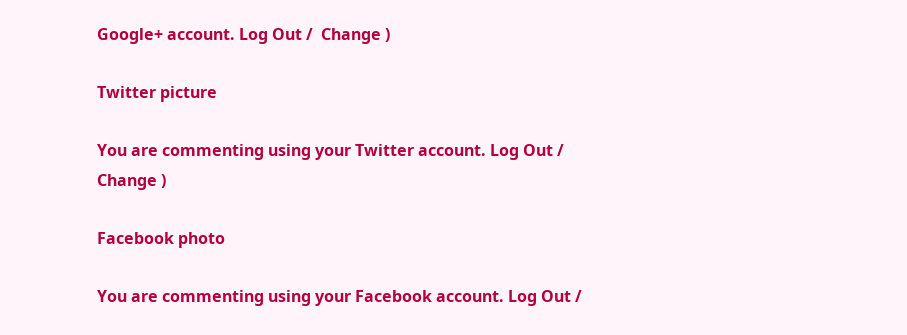Google+ account. Log Out /  Change )

Twitter picture

You are commenting using your Twitter account. Log Out /  Change )

Facebook photo

You are commenting using your Facebook account. Log Out /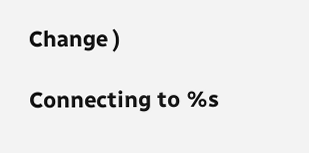Change )

Connecting to %s